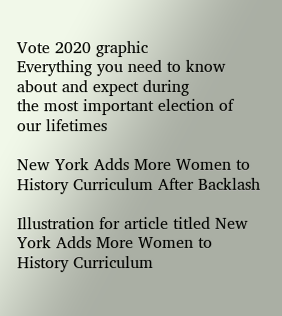Vote 2020 graphic
Everything you need to know about and expect during
the most important election of our lifetimes

New York Adds More Women to History Curriculum After Backlash

Illustration for article titled New York Adds More Women to History Curriculum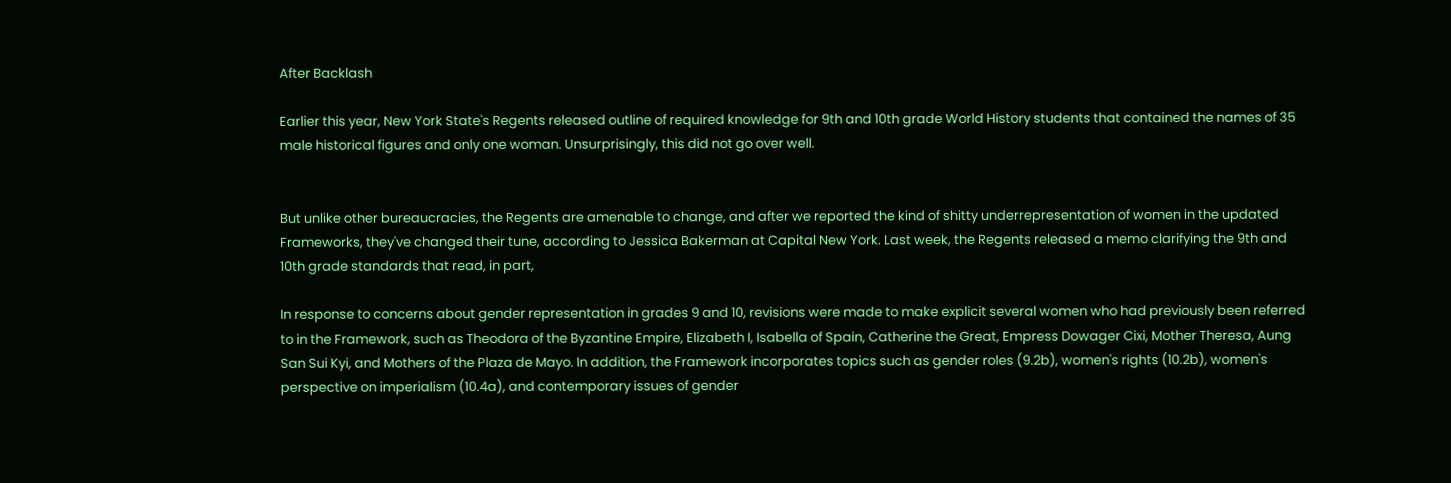After Backlash

Earlier this year, New York State's Regents released outline of required knowledge for 9th and 10th grade World History students that contained the names of 35 male historical figures and only one woman. Unsurprisingly, this did not go over well.


But unlike other bureaucracies, the Regents are amenable to change, and after we reported the kind of shitty underrepresentation of women in the updated Frameworks, they've changed their tune, according to Jessica Bakerman at Capital New York. Last week, the Regents released a memo clarifying the 9th and 10th grade standards that read, in part,

In response to concerns about gender representation in grades 9 and 10, revisions were made to make explicit several women who had previously been referred to in the Framework, such as Theodora of the Byzantine Empire, Elizabeth I, Isabella of Spain, Catherine the Great, Empress Dowager Cixi, Mother Theresa, Aung San Sui Kyi, and Mothers of the Plaza de Mayo. In addition, the Framework incorporates topics such as gender roles (9.2b), women's rights (10.2b), women's perspective on imperialism (10.4a), and contemporary issues of gender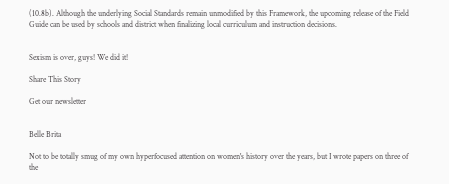(10.8b). Although the underlying Social Standards remain unmodified by this Framework, the upcoming release of the Field Guide can be used by schools and district when finalizing local curriculum and instruction decisions.


Sexism is over, guys! We did it!

Share This Story

Get our newsletter


Belle Brita

Not to be totally smug of my own hyperfocused attention on women's history over the years, but I wrote papers on three of the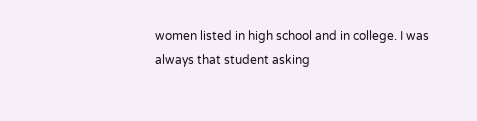women listed in high school and in college. I was always that student asking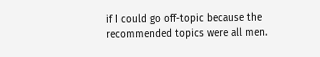if I could go off-topic because the recommended topics were all men.